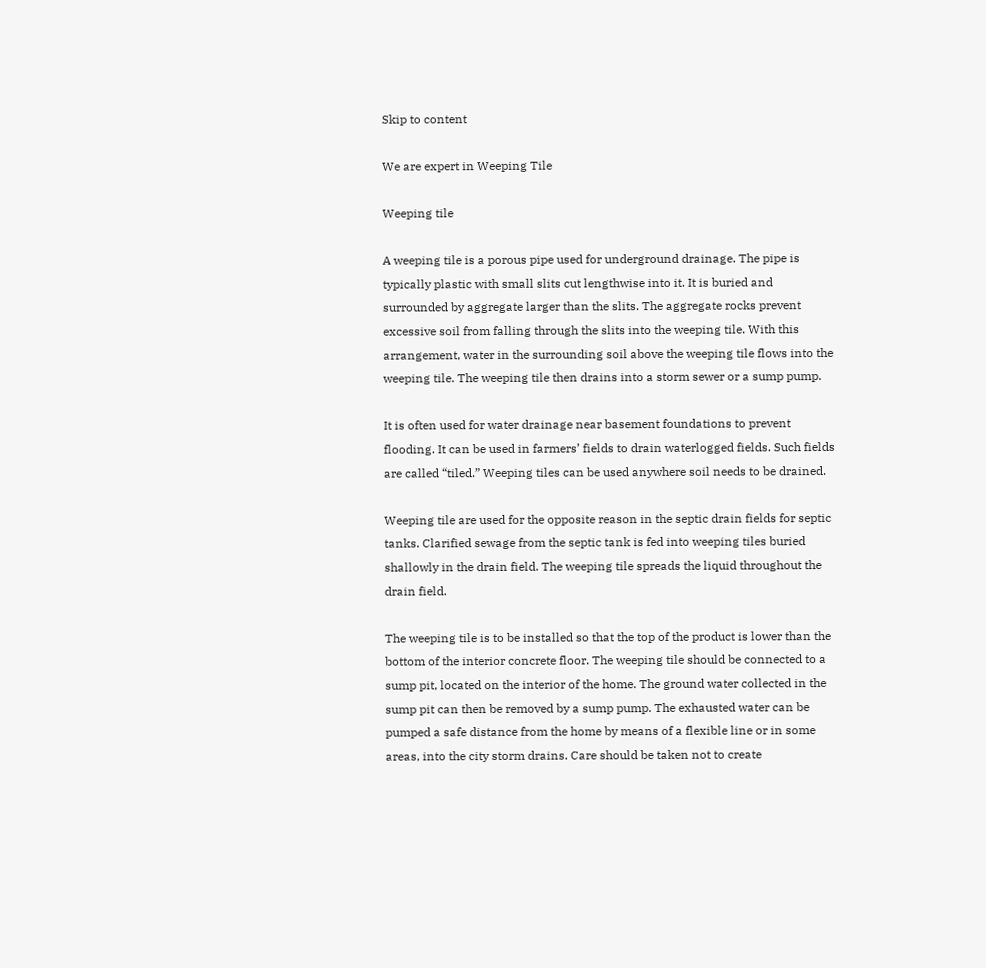Skip to content

We are expert in Weeping Tile

Weeping tile

A weeping tile is a porous pipe used for underground drainage. The pipe is typically plastic with small slits cut lengthwise into it. It is buried and surrounded by aggregate larger than the slits. The aggregate rocks prevent excessive soil from falling through the slits into the weeping tile. With this arrangement, water in the surrounding soil above the weeping tile flows into the weeping tile. The weeping tile then drains into a storm sewer or a sump pump.

It is often used for water drainage near basement foundations to prevent flooding. It can be used in farmers’ fields to drain waterlogged fields. Such fields are called “tiled.” Weeping tiles can be used anywhere soil needs to be drained.

Weeping tile are used for the opposite reason in the septic drain fields for septic tanks. Clarified sewage from the septic tank is fed into weeping tiles buried shallowly in the drain field. The weeping tile spreads the liquid throughout the drain field.

The weeping tile is to be installed so that the top of the product is lower than the bottom of the interior concrete floor. The weeping tile should be connected to a sump pit, located on the interior of the home. The ground water collected in the sump pit can then be removed by a sump pump. The exhausted water can be pumped a safe distance from the home by means of a flexible line or in some areas, into the city storm drains. Care should be taken not to create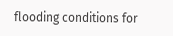flooding conditions for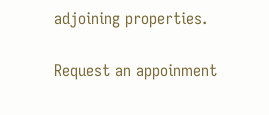adjoining properties.

Request an appoinment